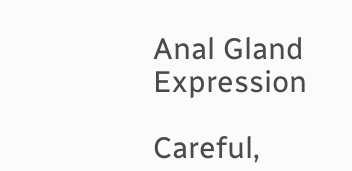Anal Gland Expression

Careful,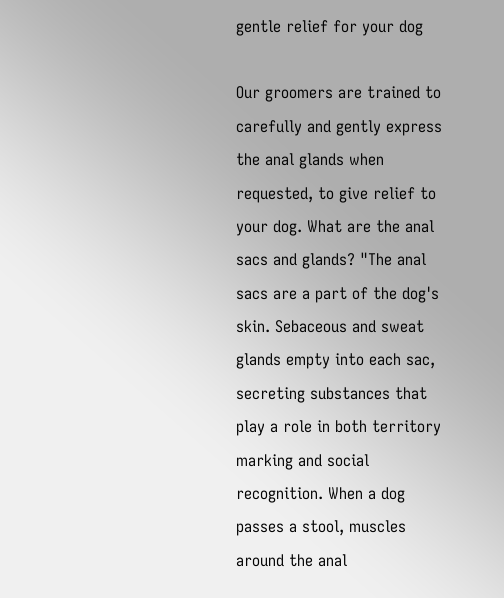gentle relief for your dog

Our groomers are trained to carefully and gently express the anal glands when requested, to give relief to your dog. What are the anal sacs and glands? "The anal sacs are a part of the dog's skin. Sebaceous and sweat glands empty into each sac, secreting substances that play a role in both territory marking and social recognition. When a dog passes a stool, muscles around the anal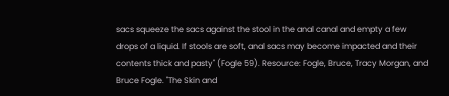sacs squeeze the sacs against the stool in the anal canal and empty a few drops of a liquid. If stools are soft, anal sacs may become impacted and their contents thick and pasty" (Fogle 59). Resource: Fogle, Bruce, Tracy Morgan, and Bruce Fogle. "The Skin and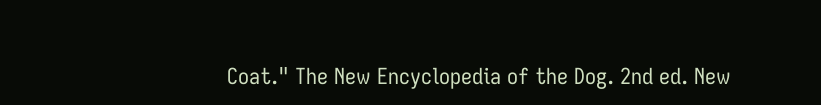Coat." The New Encyclopedia of the Dog. 2nd ed. New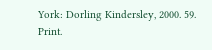York: Dorling Kindersley, 2000. 59. Print.